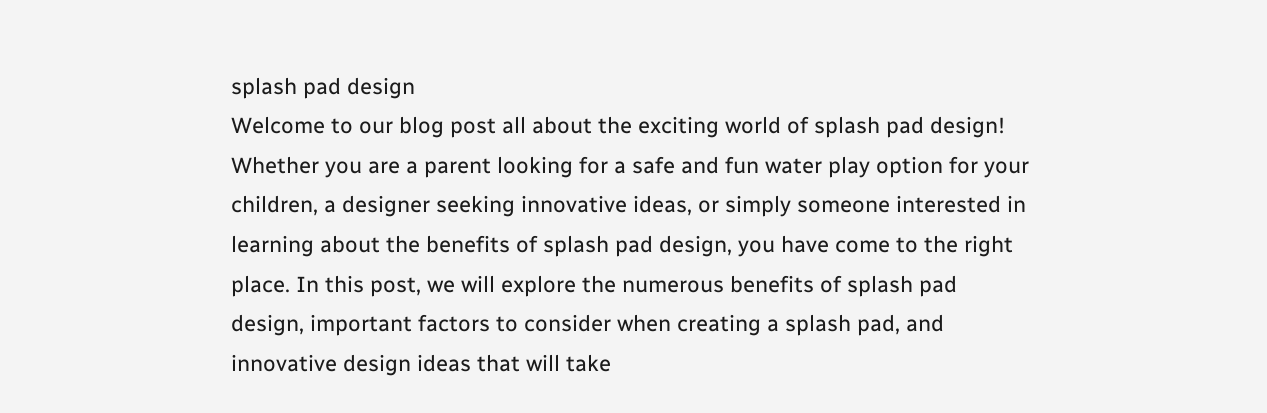splash pad design
Welcome to our blog post all about the exciting world of splash pad design! Whether you are a parent looking for a safe and fun water play option for your children, a designer seeking innovative ideas, or simply someone interested in learning about the benefits of splash pad design, you have come to the right place. In this post, we will explore the numerous benefits of splash pad design, important factors to consider when creating a splash pad, and innovative design ideas that will take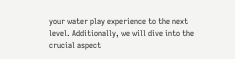your water play experience to the next level. Additionally, we will dive into the crucial aspect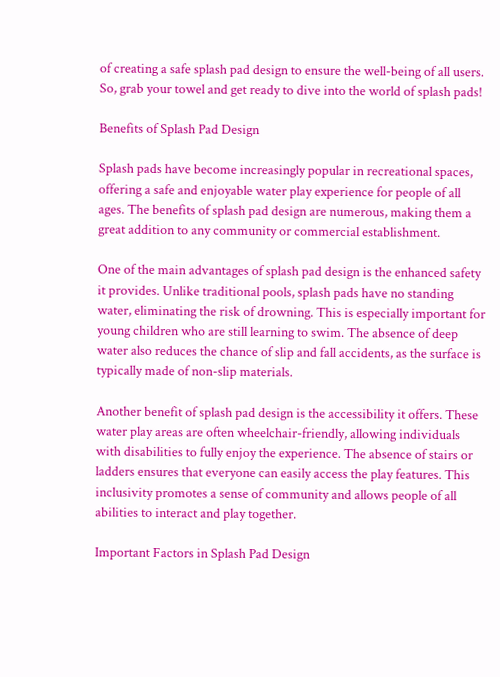of creating a safe splash pad design to ensure the well-being of all users. So, grab your towel and get ready to dive into the world of splash pads!

Benefits of Splash Pad Design

Splash pads have become increasingly popular in recreational spaces, offering a safe and enjoyable water play experience for people of all ages. The benefits of splash pad design are numerous, making them a great addition to any community or commercial establishment.

One of the main advantages of splash pad design is the enhanced safety it provides. Unlike traditional pools, splash pads have no standing water, eliminating the risk of drowning. This is especially important for young children who are still learning to swim. The absence of deep water also reduces the chance of slip and fall accidents, as the surface is typically made of non-slip materials.

Another benefit of splash pad design is the accessibility it offers. These water play areas are often wheelchair-friendly, allowing individuals with disabilities to fully enjoy the experience. The absence of stairs or ladders ensures that everyone can easily access the play features. This inclusivity promotes a sense of community and allows people of all abilities to interact and play together.

Important Factors in Splash Pad Design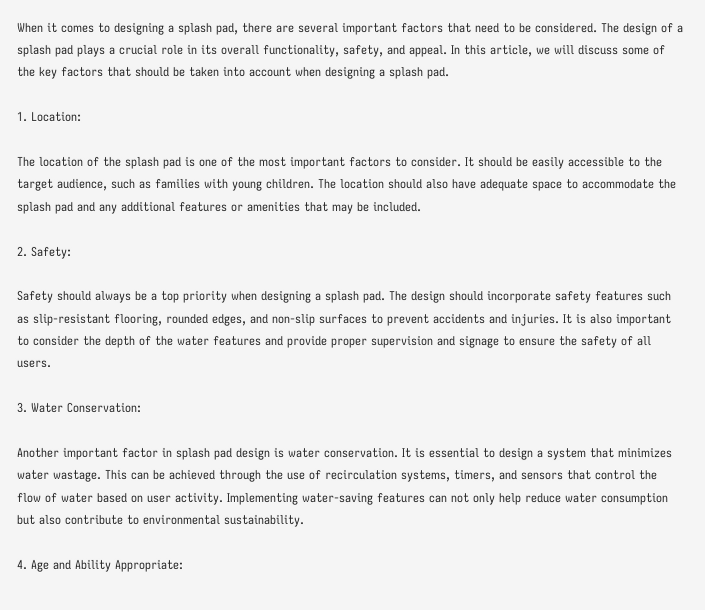When it comes to designing a splash pad, there are several important factors that need to be considered. The design of a splash pad plays a crucial role in its overall functionality, safety, and appeal. In this article, we will discuss some of the key factors that should be taken into account when designing a splash pad.

1. Location:

The location of the splash pad is one of the most important factors to consider. It should be easily accessible to the target audience, such as families with young children. The location should also have adequate space to accommodate the splash pad and any additional features or amenities that may be included.

2. Safety:

Safety should always be a top priority when designing a splash pad. The design should incorporate safety features such as slip-resistant flooring, rounded edges, and non-slip surfaces to prevent accidents and injuries. It is also important to consider the depth of the water features and provide proper supervision and signage to ensure the safety of all users.

3. Water Conservation:

Another important factor in splash pad design is water conservation. It is essential to design a system that minimizes water wastage. This can be achieved through the use of recirculation systems, timers, and sensors that control the flow of water based on user activity. Implementing water-saving features can not only help reduce water consumption but also contribute to environmental sustainability.

4. Age and Ability Appropriate: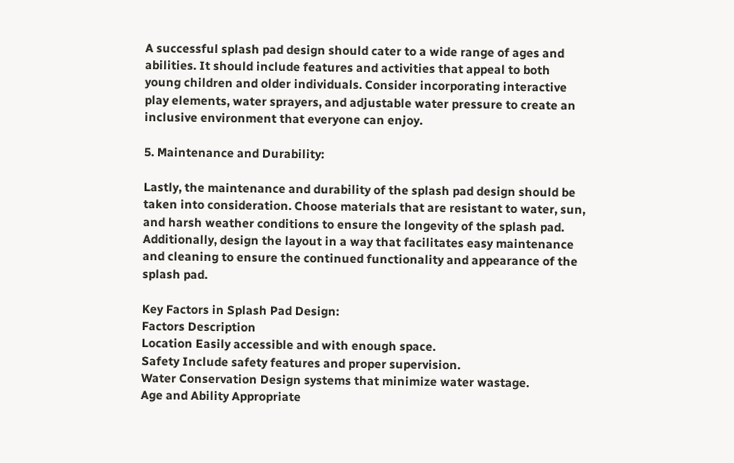A successful splash pad design should cater to a wide range of ages and abilities. It should include features and activities that appeal to both young children and older individuals. Consider incorporating interactive play elements, water sprayers, and adjustable water pressure to create an inclusive environment that everyone can enjoy.

5. Maintenance and Durability:

Lastly, the maintenance and durability of the splash pad design should be taken into consideration. Choose materials that are resistant to water, sun, and harsh weather conditions to ensure the longevity of the splash pad. Additionally, design the layout in a way that facilitates easy maintenance and cleaning to ensure the continued functionality and appearance of the splash pad.

Key Factors in Splash Pad Design:
Factors Description
Location Easily accessible and with enough space.
Safety Include safety features and proper supervision.
Water Conservation Design systems that minimize water wastage.
Age and Ability Appropriate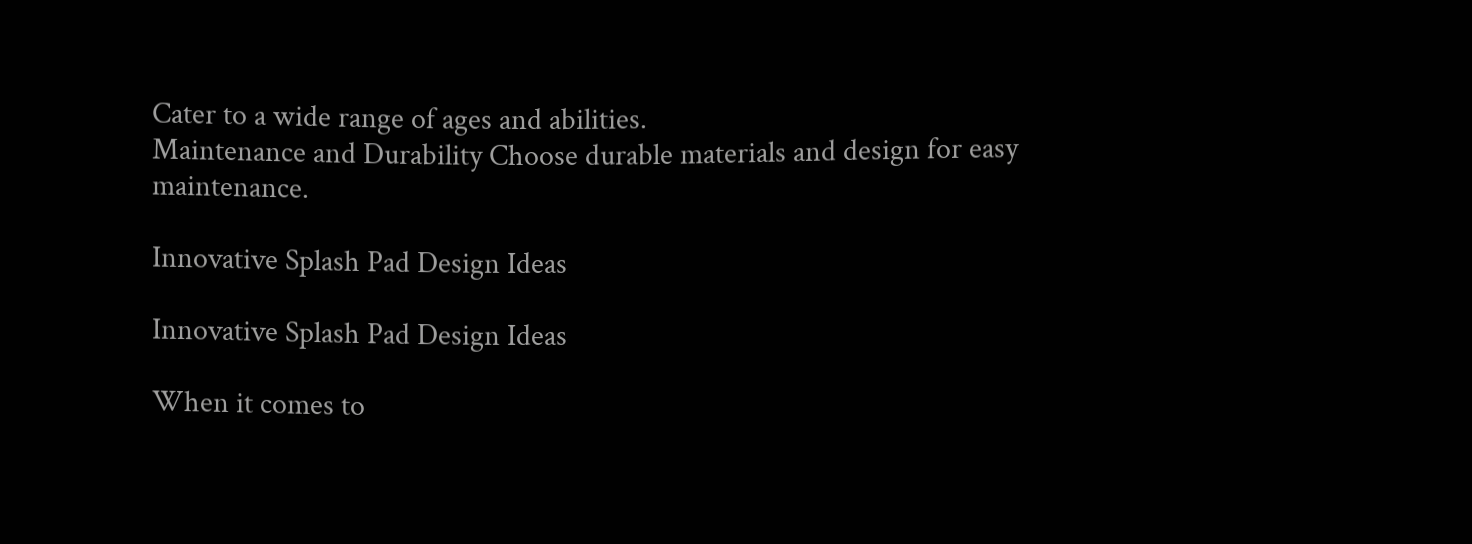Cater to a wide range of ages and abilities.
Maintenance and Durability Choose durable materials and design for easy maintenance.

Innovative Splash Pad Design Ideas

Innovative Splash Pad Design Ideas

When it comes to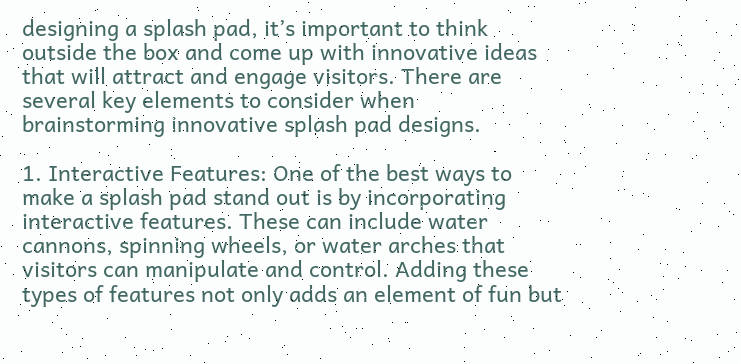designing a splash pad, it’s important to think outside the box and come up with innovative ideas that will attract and engage visitors. There are several key elements to consider when brainstorming innovative splash pad designs.

1. Interactive Features: One of the best ways to make a splash pad stand out is by incorporating interactive features. These can include water cannons, spinning wheels, or water arches that visitors can manipulate and control. Adding these types of features not only adds an element of fun but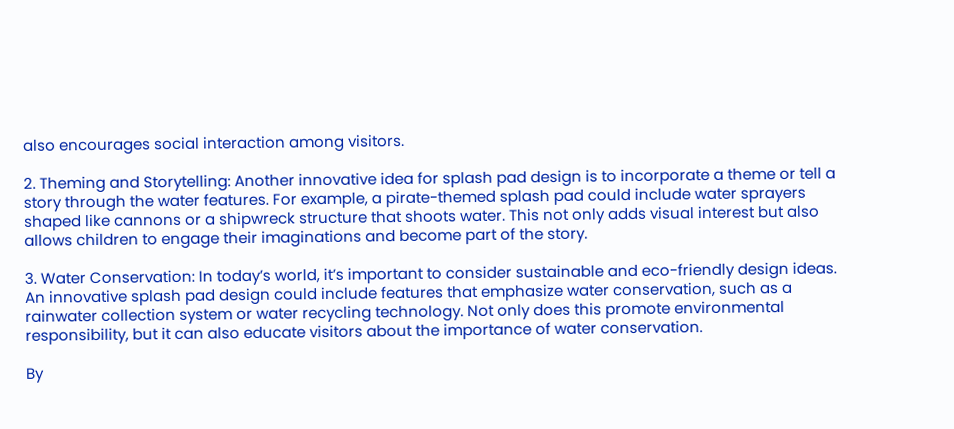also encourages social interaction among visitors.

2. Theming and Storytelling: Another innovative idea for splash pad design is to incorporate a theme or tell a story through the water features. For example, a pirate-themed splash pad could include water sprayers shaped like cannons or a shipwreck structure that shoots water. This not only adds visual interest but also allows children to engage their imaginations and become part of the story.

3. Water Conservation: In today’s world, it’s important to consider sustainable and eco-friendly design ideas. An innovative splash pad design could include features that emphasize water conservation, such as a rainwater collection system or water recycling technology. Not only does this promote environmental responsibility, but it can also educate visitors about the importance of water conservation.

By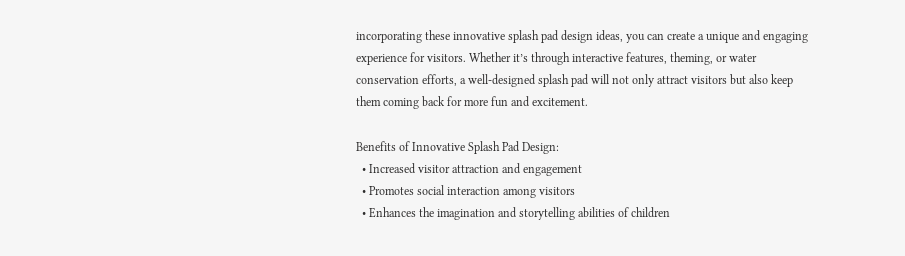incorporating these innovative splash pad design ideas, you can create a unique and engaging experience for visitors. Whether it’s through interactive features, theming, or water conservation efforts, a well-designed splash pad will not only attract visitors but also keep them coming back for more fun and excitement.

Benefits of Innovative Splash Pad Design:
  • Increased visitor attraction and engagement
  • Promotes social interaction among visitors
  • Enhances the imagination and storytelling abilities of children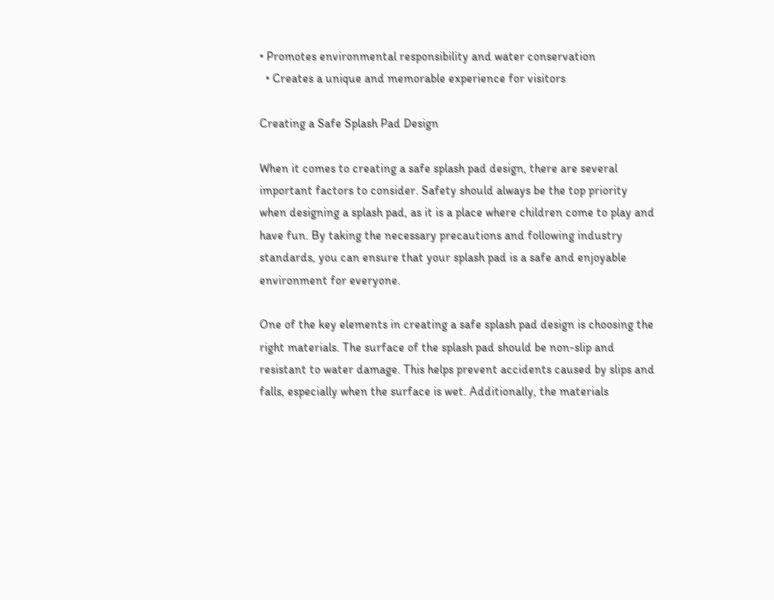• Promotes environmental responsibility and water conservation
  • Creates a unique and memorable experience for visitors

Creating a Safe Splash Pad Design

When it comes to creating a safe splash pad design, there are several important factors to consider. Safety should always be the top priority when designing a splash pad, as it is a place where children come to play and have fun. By taking the necessary precautions and following industry standards, you can ensure that your splash pad is a safe and enjoyable environment for everyone.

One of the key elements in creating a safe splash pad design is choosing the right materials. The surface of the splash pad should be non-slip and resistant to water damage. This helps prevent accidents caused by slips and falls, especially when the surface is wet. Additionally, the materials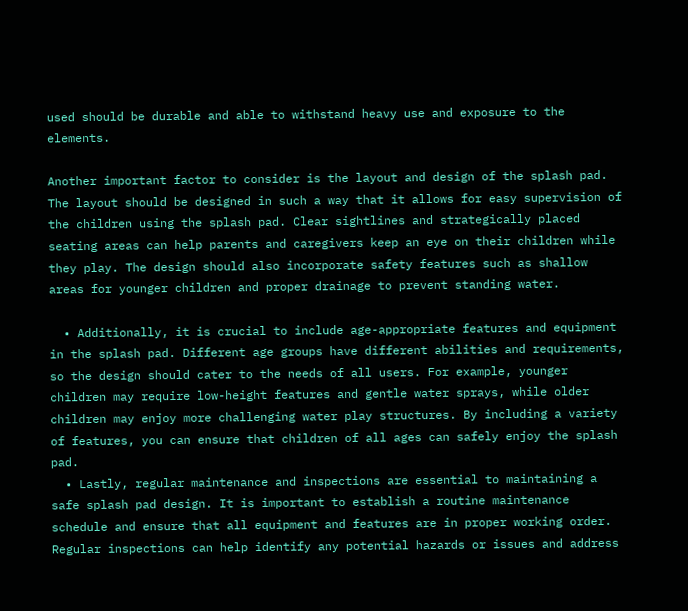used should be durable and able to withstand heavy use and exposure to the elements.

Another important factor to consider is the layout and design of the splash pad. The layout should be designed in such a way that it allows for easy supervision of the children using the splash pad. Clear sightlines and strategically placed seating areas can help parents and caregivers keep an eye on their children while they play. The design should also incorporate safety features such as shallow areas for younger children and proper drainage to prevent standing water.

  • Additionally, it is crucial to include age-appropriate features and equipment in the splash pad. Different age groups have different abilities and requirements, so the design should cater to the needs of all users. For example, younger children may require low-height features and gentle water sprays, while older children may enjoy more challenging water play structures. By including a variety of features, you can ensure that children of all ages can safely enjoy the splash pad.
  • Lastly, regular maintenance and inspections are essential to maintaining a safe splash pad design. It is important to establish a routine maintenance schedule and ensure that all equipment and features are in proper working order. Regular inspections can help identify any potential hazards or issues and address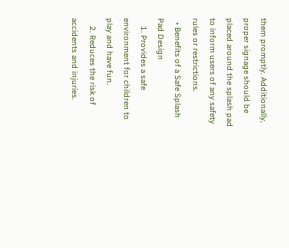them promptly. Additionally, proper signage should be placed around the splash pad to inform users of any safety rules or restrictions.
  • Benefits of a Safe Splash Pad Design
    1. Provides a safe environment for children to play and have fun.
    2. Reduces the risk of accidents and injuries.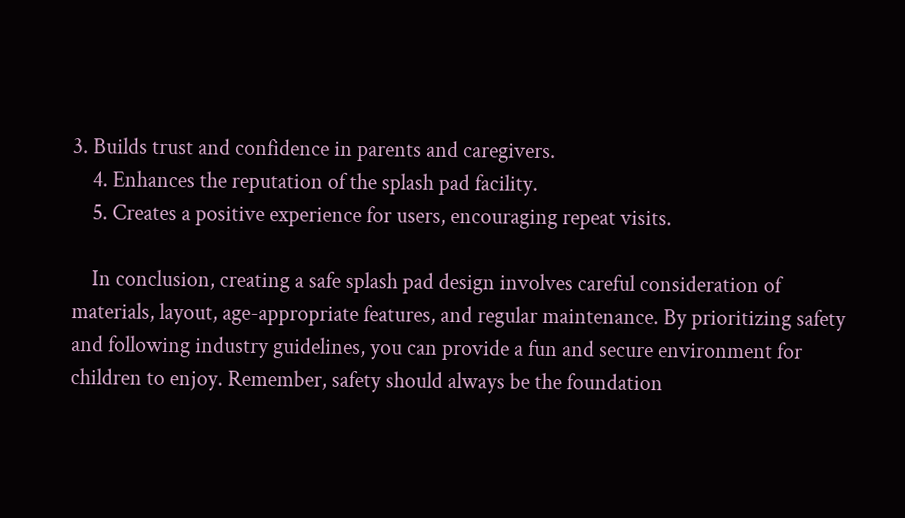3. Builds trust and confidence in parents and caregivers.
    4. Enhances the reputation of the splash pad facility.
    5. Creates a positive experience for users, encouraging repeat visits.

    In conclusion, creating a safe splash pad design involves careful consideration of materials, layout, age-appropriate features, and regular maintenance. By prioritizing safety and following industry guidelines, you can provide a fun and secure environment for children to enjoy. Remember, safety should always be the foundation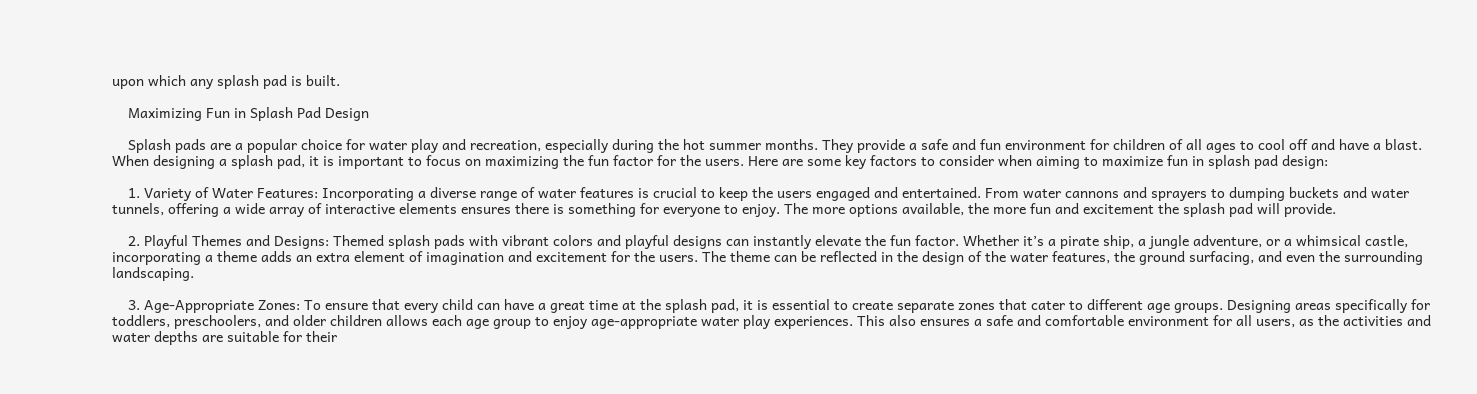upon which any splash pad is built.

    Maximizing Fun in Splash Pad Design

    Splash pads are a popular choice for water play and recreation, especially during the hot summer months. They provide a safe and fun environment for children of all ages to cool off and have a blast. When designing a splash pad, it is important to focus on maximizing the fun factor for the users. Here are some key factors to consider when aiming to maximize fun in splash pad design:

    1. Variety of Water Features: Incorporating a diverse range of water features is crucial to keep the users engaged and entertained. From water cannons and sprayers to dumping buckets and water tunnels, offering a wide array of interactive elements ensures there is something for everyone to enjoy. The more options available, the more fun and excitement the splash pad will provide.

    2. Playful Themes and Designs: Themed splash pads with vibrant colors and playful designs can instantly elevate the fun factor. Whether it’s a pirate ship, a jungle adventure, or a whimsical castle, incorporating a theme adds an extra element of imagination and excitement for the users. The theme can be reflected in the design of the water features, the ground surfacing, and even the surrounding landscaping.

    3. Age-Appropriate Zones: To ensure that every child can have a great time at the splash pad, it is essential to create separate zones that cater to different age groups. Designing areas specifically for toddlers, preschoolers, and older children allows each age group to enjoy age-appropriate water play experiences. This also ensures a safe and comfortable environment for all users, as the activities and water depths are suitable for their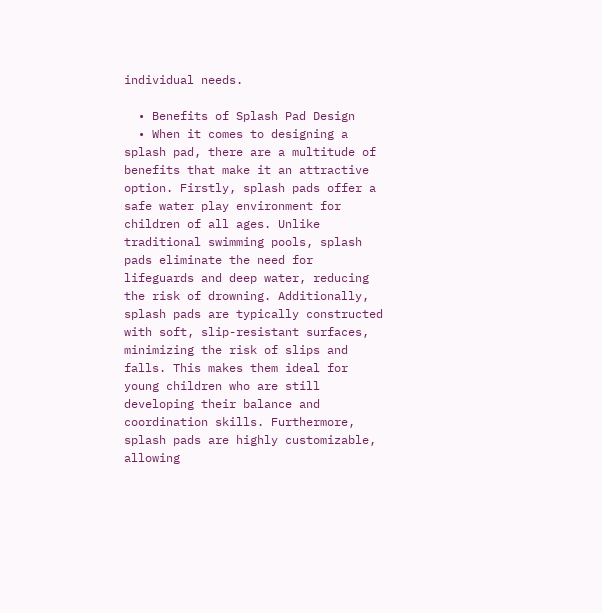individual needs.

  • Benefits of Splash Pad Design
  • When it comes to designing a splash pad, there are a multitude of benefits that make it an attractive option. Firstly, splash pads offer a safe water play environment for children of all ages. Unlike traditional swimming pools, splash pads eliminate the need for lifeguards and deep water, reducing the risk of drowning. Additionally, splash pads are typically constructed with soft, slip-resistant surfaces, minimizing the risk of slips and falls. This makes them ideal for young children who are still developing their balance and coordination skills. Furthermore, splash pads are highly customizable, allowing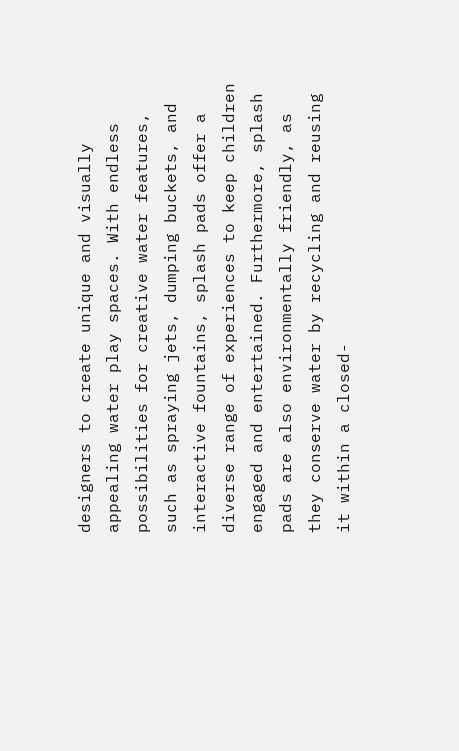designers to create unique and visually appealing water play spaces. With endless possibilities for creative water features, such as spraying jets, dumping buckets, and interactive fountains, splash pads offer a diverse range of experiences to keep children engaged and entertained. Furthermore, splash pads are also environmentally friendly, as they conserve water by recycling and reusing it within a closed-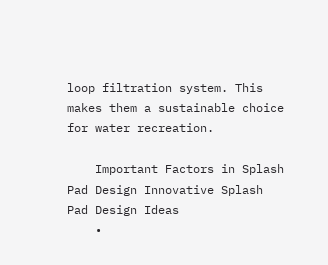loop filtration system. This makes them a sustainable choice for water recreation.

    Important Factors in Splash Pad Design Innovative Splash Pad Design Ideas
    •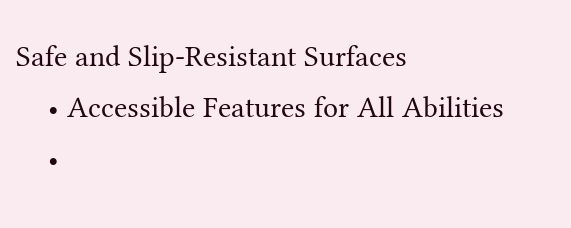Safe and Slip-Resistant Surfaces
    • Accessible Features for All Abilities
    •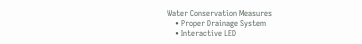Water Conservation Measures
    • Proper Drainage System
    • Interactive LED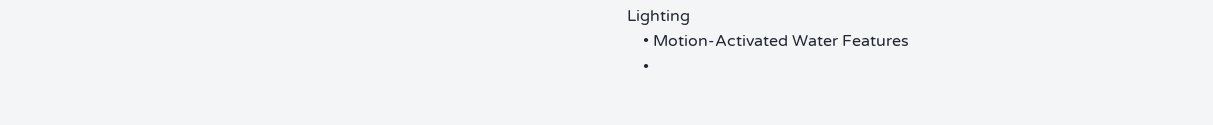Lighting
    • Motion-Activated Water Features
    •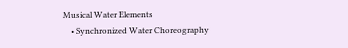Musical Water Elements
    • Synchronized Water Choreography